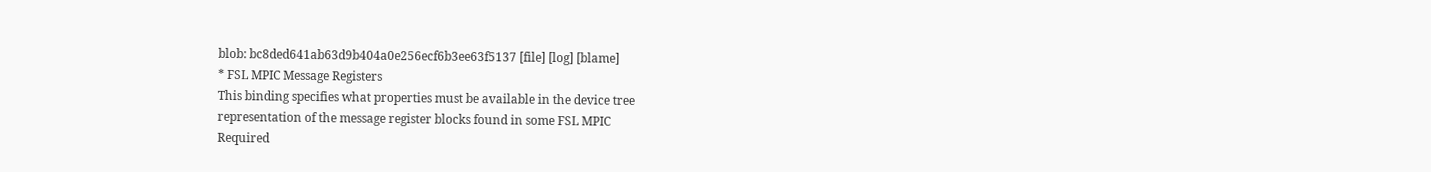blob: bc8ded641ab63d9b404a0e256ecf6b3ee63f5137 [file] [log] [blame]
* FSL MPIC Message Registers
This binding specifies what properties must be available in the device tree
representation of the message register blocks found in some FSL MPIC
Required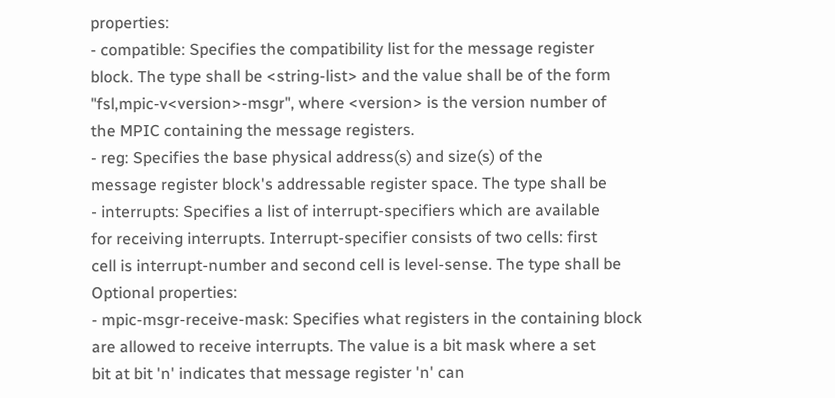properties:
- compatible: Specifies the compatibility list for the message register
block. The type shall be <string-list> and the value shall be of the form
"fsl,mpic-v<version>-msgr", where <version> is the version number of
the MPIC containing the message registers.
- reg: Specifies the base physical address(s) and size(s) of the
message register block's addressable register space. The type shall be
- interrupts: Specifies a list of interrupt-specifiers which are available
for receiving interrupts. Interrupt-specifier consists of two cells: first
cell is interrupt-number and second cell is level-sense. The type shall be
Optional properties:
- mpic-msgr-receive-mask: Specifies what registers in the containing block
are allowed to receive interrupts. The value is a bit mask where a set
bit at bit 'n' indicates that message register 'n' can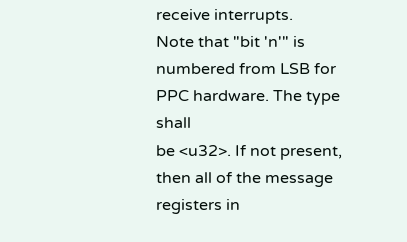receive interrupts.
Note that "bit 'n'" is numbered from LSB for PPC hardware. The type shall
be <u32>. If not present, then all of the message registers in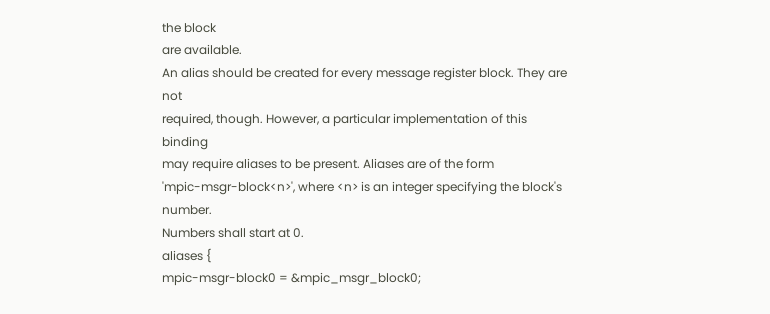the block
are available.
An alias should be created for every message register block. They are not
required, though. However, a particular implementation of this binding
may require aliases to be present. Aliases are of the form
'mpic-msgr-block<n>', where <n> is an integer specifying the block's number.
Numbers shall start at 0.
aliases {
mpic-msgr-block0 = &mpic_msgr_block0;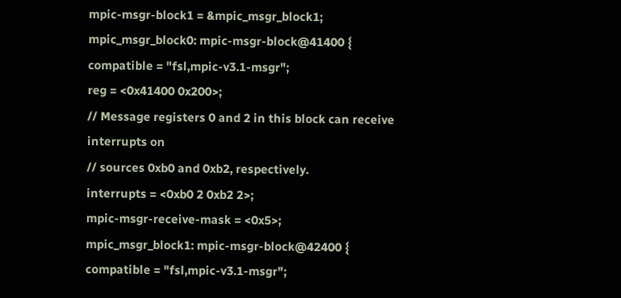mpic-msgr-block1 = &mpic_msgr_block1;
mpic_msgr_block0: mpic-msgr-block@41400 {
compatible = "fsl,mpic-v3.1-msgr";
reg = <0x41400 0x200>;
// Message registers 0 and 2 in this block can receive interrupts on
// sources 0xb0 and 0xb2, respectively.
interrupts = <0xb0 2 0xb2 2>;
mpic-msgr-receive-mask = <0x5>;
mpic_msgr_block1: mpic-msgr-block@42400 {
compatible = "fsl,mpic-v3.1-msgr";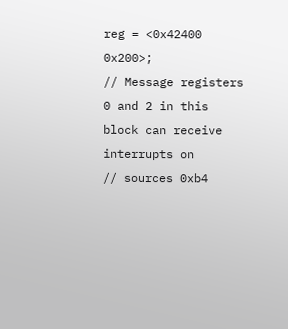reg = <0x42400 0x200>;
// Message registers 0 and 2 in this block can receive interrupts on
// sources 0xb4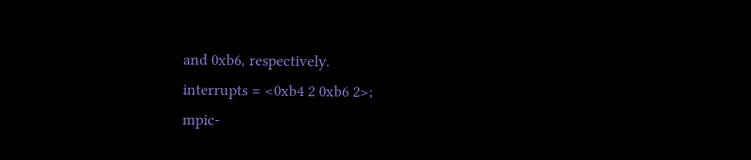and 0xb6, respectively.
interrupts = <0xb4 2 0xb6 2>;
mpic-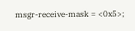msgr-receive-mask = <0x5>;